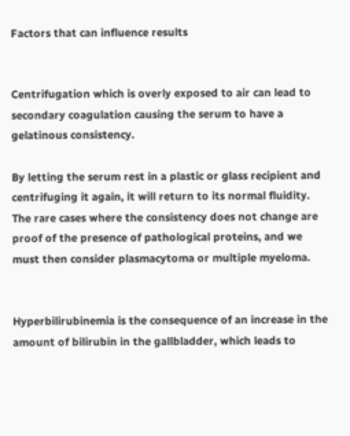Factors that can influence results


Centrifugation which is overly exposed to air can lead to secondary coagulation causing the serum to have a gelatinous consistency.

By letting the serum rest in a plastic or glass recipient and centrifuging it again, it will return to its normal fluidity. The rare cases where the consistency does not change are proof of the presence of pathological proteins, and we must then consider plasmacytoma or multiple myeloma.


Hyperbilirubinemia is the consequence of an increase in the amount of bilirubin in the gallbladder, which leads to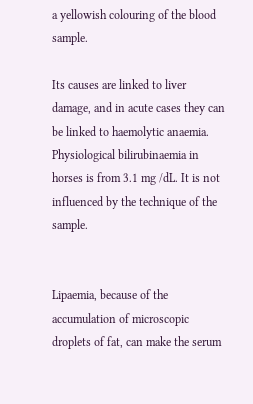a yellowish colouring of the blood sample.

Its causes are linked to liver damage, and in acute cases they can be linked to haemolytic anaemia. Physiological bilirubinaemia in horses is from 3.1 mg /dL. It is not influenced by the technique of the sample.


Lipaemia, because of the accumulation of microscopic droplets of fat, can make the serum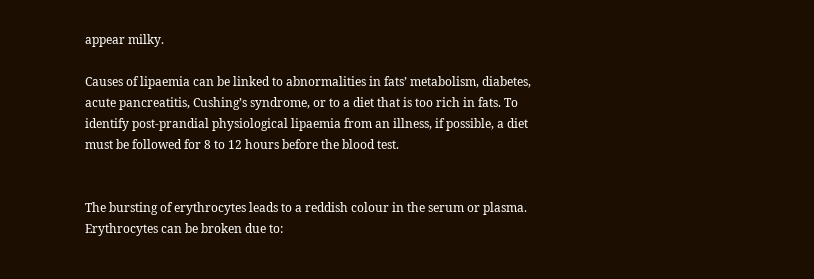appear milky.

Causes of lipaemia can be linked to abnormalities in fats’ metabolism, diabetes, acute pancreatitis, Cushing’s syndrome, or to a diet that is too rich in fats. To identify post-prandial physiological lipaemia from an illness, if possible, a diet must be followed for 8 to 12 hours before the blood test.


The bursting of erythrocytes leads to a reddish colour in the serum or plasma. Erythrocytes can be broken due to: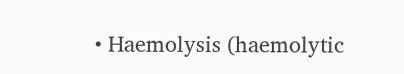• Haemolysis (haemolytic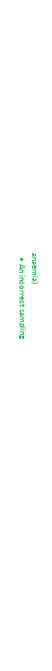anaemia)
  • An incorrect sampling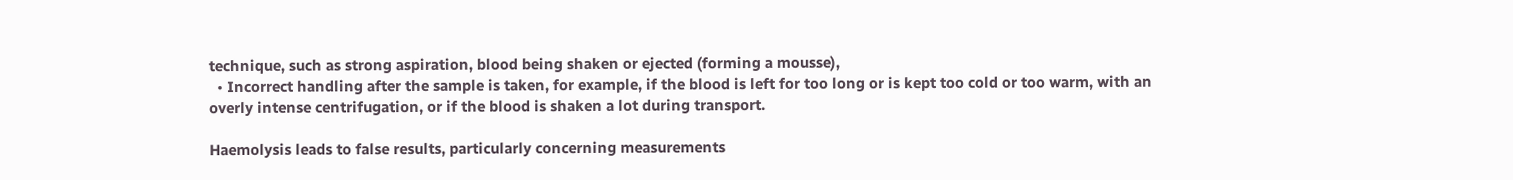technique, such as strong aspiration, blood being shaken or ejected (forming a mousse),
  • Incorrect handling after the sample is taken, for example, if the blood is left for too long or is kept too cold or too warm, with an overly intense centrifugation, or if the blood is shaken a lot during transport.

Haemolysis leads to false results, particularly concerning measurements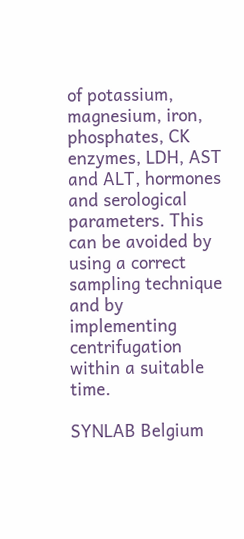of potassium, magnesium, iron, phosphates, CK enzymes, LDH, AST and ALT, hormones and serological parameters. This can be avoided by using a correct sampling technique and by implementing centrifugation within a suitable time.

SYNLAB Belgium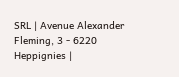SRL | Avenue Alexander Fleming, 3 - 6220 Heppignies |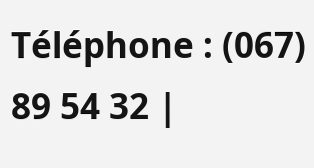Téléphone : (067) 89 54 32 |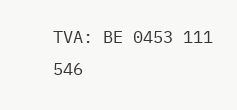TVA: BE 0453 111 546